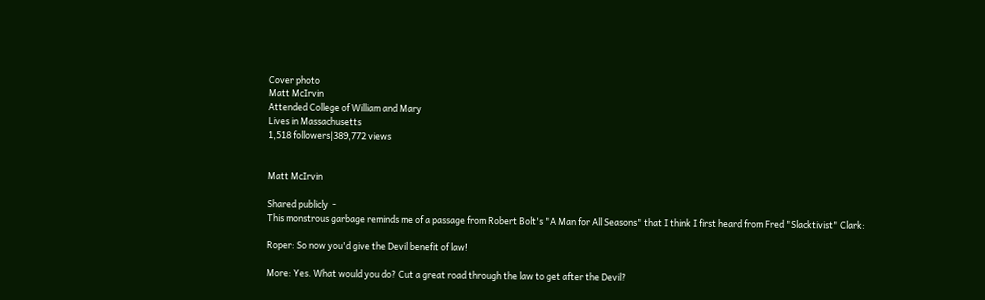Cover photo
Matt McIrvin
Attended College of William and Mary
Lives in Massachusetts
1,518 followers|389,772 views


Matt McIrvin

Shared publicly  -
This monstrous garbage reminds me of a passage from Robert Bolt's "A Man for All Seasons" that I think I first heard from Fred "Slacktivist" Clark:

Roper: So now you'd give the Devil benefit of law!

More: Yes. What would you do? Cut a great road through the law to get after the Devil?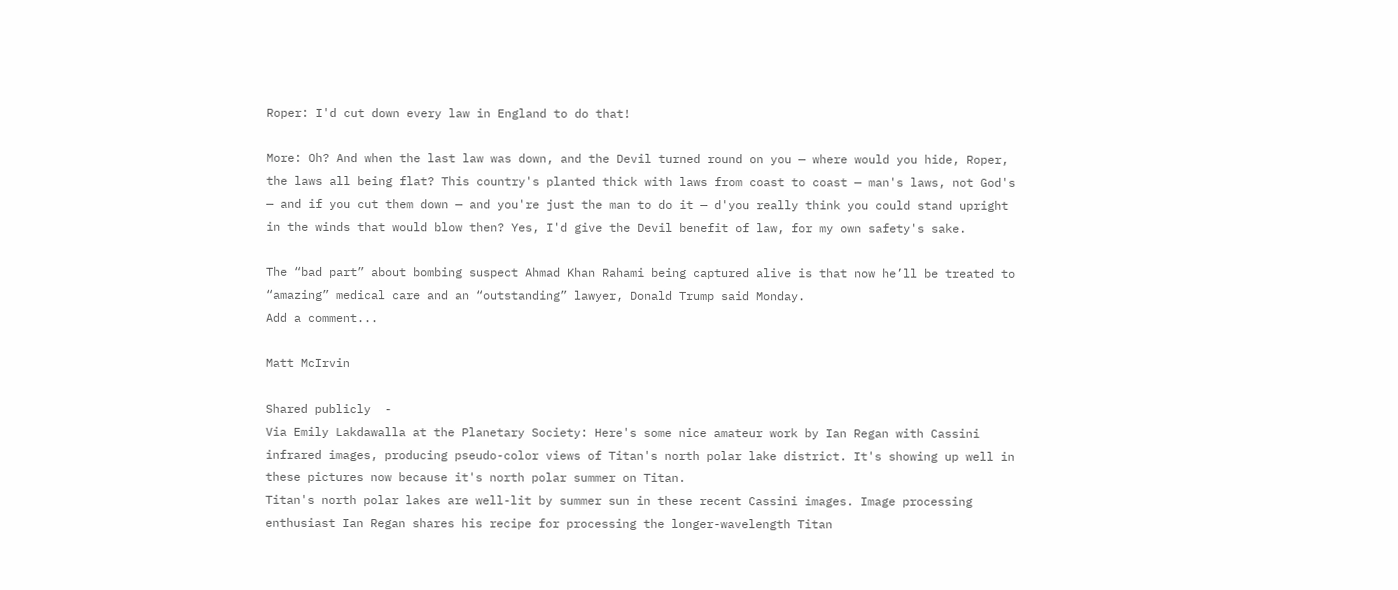Roper: I'd cut down every law in England to do that!

More: Oh? And when the last law was down, and the Devil turned round on you — where would you hide, Roper, the laws all being flat? This country's planted thick with laws from coast to coast — man's laws, not God's — and if you cut them down — and you're just the man to do it — d'you really think you could stand upright in the winds that would blow then? Yes, I'd give the Devil benefit of law, for my own safety's sake.

The “bad part” about bombing suspect Ahmad Khan Rahami being captured alive is that now he’ll be treated to “amazing” medical care and an “outstanding” lawyer, Donald Trump said Monday.
Add a comment...

Matt McIrvin

Shared publicly  -
Via Emily Lakdawalla at the Planetary Society: Here's some nice amateur work by Ian Regan with Cassini infrared images, producing pseudo-color views of Titan's north polar lake district. It's showing up well in these pictures now because it's north polar summer on Titan.
Titan's north polar lakes are well-lit by summer sun in these recent Cassini images. Image processing enthusiast Ian Regan shares his recipe for processing the longer-wavelength Titan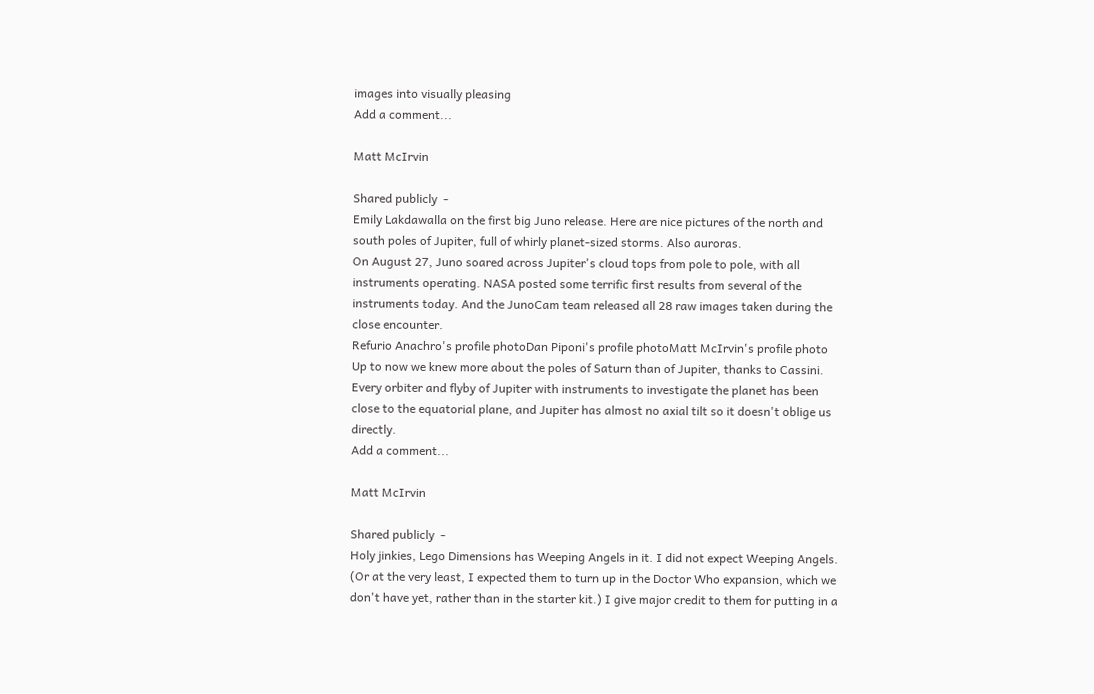images into visually pleasing
Add a comment...

Matt McIrvin

Shared publicly  -
Emily Lakdawalla on the first big Juno release. Here are nice pictures of the north and south poles of Jupiter, full of whirly planet-sized storms. Also auroras.
On August 27, Juno soared across Jupiter's cloud tops from pole to pole, with all instruments operating. NASA posted some terrific first results from several of the instruments today. And the JunoCam team released all 28 raw images taken during the close encounter.
Refurio Anachro's profile photoDan Piponi's profile photoMatt McIrvin's profile photo
Up to now we knew more about the poles of Saturn than of Jupiter, thanks to Cassini. Every orbiter and flyby of Jupiter with instruments to investigate the planet has been close to the equatorial plane, and Jupiter has almost no axial tilt so it doesn't oblige us directly.
Add a comment...

Matt McIrvin

Shared publicly  -
Holy jinkies, Lego Dimensions has Weeping Angels in it. I did not expect Weeping Angels. (Or at the very least, I expected them to turn up in the Doctor Who expansion, which we don't have yet, rather than in the starter kit.) I give major credit to them for putting in a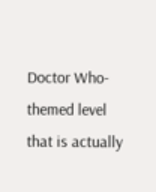Doctor Who-themed level that is actually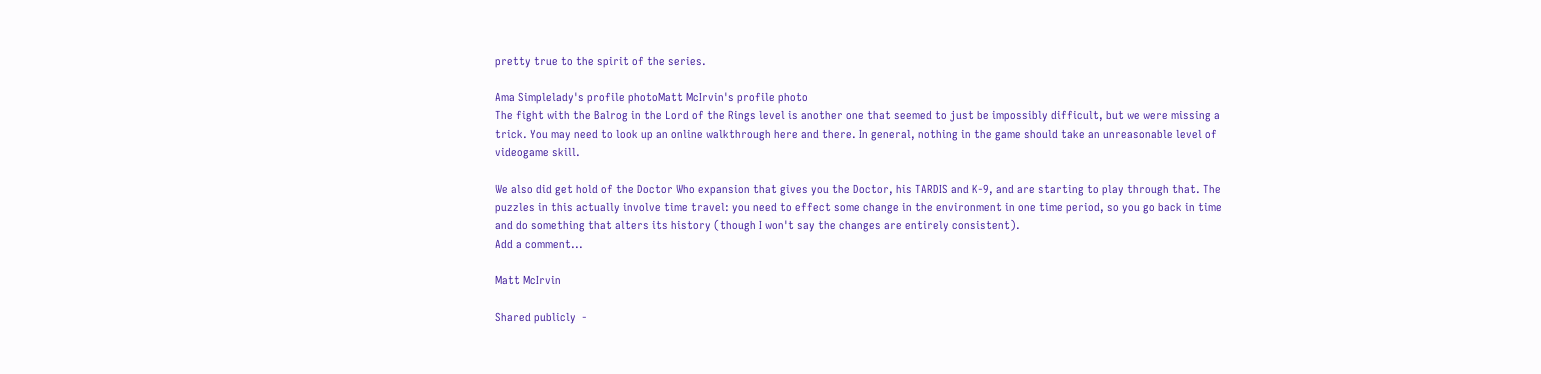pretty true to the spirit of the series.

Ama Simplelady's profile photoMatt McIrvin's profile photo
The fight with the Balrog in the Lord of the Rings level is another one that seemed to just be impossibly difficult, but we were missing a trick. You may need to look up an online walkthrough here and there. In general, nothing in the game should take an unreasonable level of videogame skill.

We also did get hold of the Doctor Who expansion that gives you the Doctor, his TARDIS and K-9, and are starting to play through that. The puzzles in this actually involve time travel: you need to effect some change in the environment in one time period, so you go back in time and do something that alters its history (though I won't say the changes are entirely consistent).
Add a comment...

Matt McIrvin

Shared publicly  -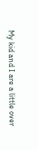My kid and I are a little over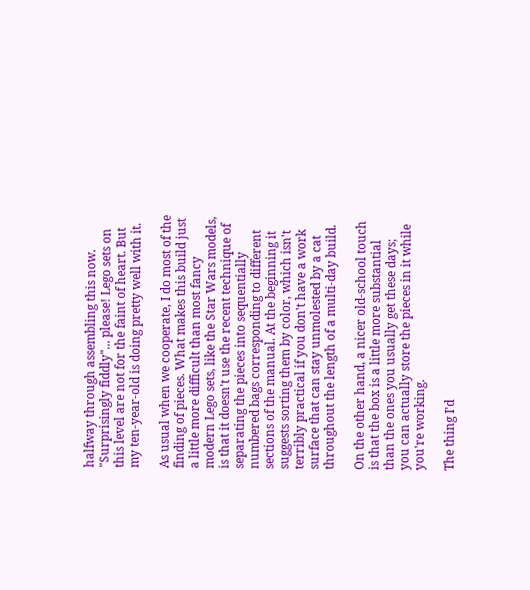halfway through assembling this now. "Surprisingly fiddly"... please! Lego sets on this level are not for the faint of heart. But my ten-year-old is doing pretty well with it.

As usual when we cooperate, I do most of the finding of pieces. What makes this build just a little more difficult than most fancy modern Lego sets, like the Star Wars models, is that it doesn't use the recent technique of separating the pieces into sequentially numbered bags corresponding to different sections of the manual. At the beginning it suggests sorting them by color, which isn't terribly practical if you don't have a work surface that can stay unmolested by a cat throughout the length of a multi-day build.

On the other hand, a nicer old-school touch is that the box is a little more substantial than the ones you usually get these days; you can actually store the pieces in it while you're working.

The thing I'd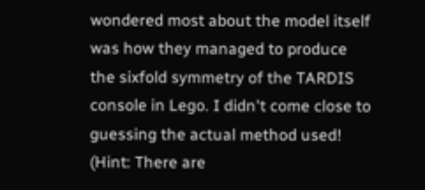wondered most about the model itself was how they managed to produce the sixfold symmetry of the TARDIS console in Lego. I didn't come close to guessing the actual method used! (Hint: There are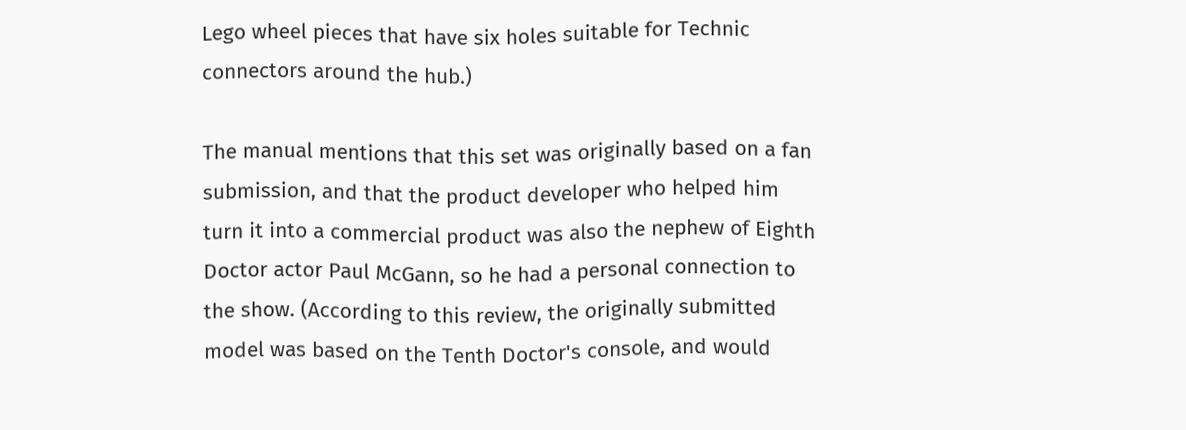Lego wheel pieces that have six holes suitable for Technic connectors around the hub.)

The manual mentions that this set was originally based on a fan submission, and that the product developer who helped him turn it into a commercial product was also the nephew of Eighth Doctor actor Paul McGann, so he had a personal connection to the show. (According to this review, the originally submitted model was based on the Tenth Doctor's console, and would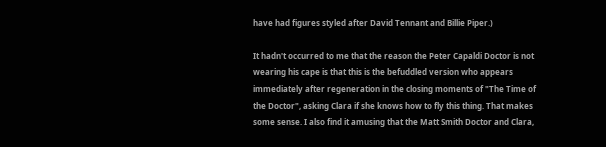have had figures styled after David Tennant and Billie Piper.)

It hadn't occurred to me that the reason the Peter Capaldi Doctor is not wearing his cape is that this is the befuddled version who appears immediately after regeneration in the closing moments of "The Time of the Doctor", asking Clara if she knows how to fly this thing. That makes some sense. I also find it amusing that the Matt Smith Doctor and Clara,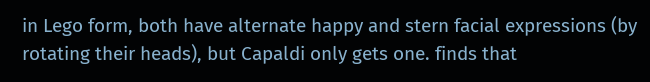in Lego form, both have alternate happy and stern facial expressions (by rotating their heads), but Capaldi only gets one. finds that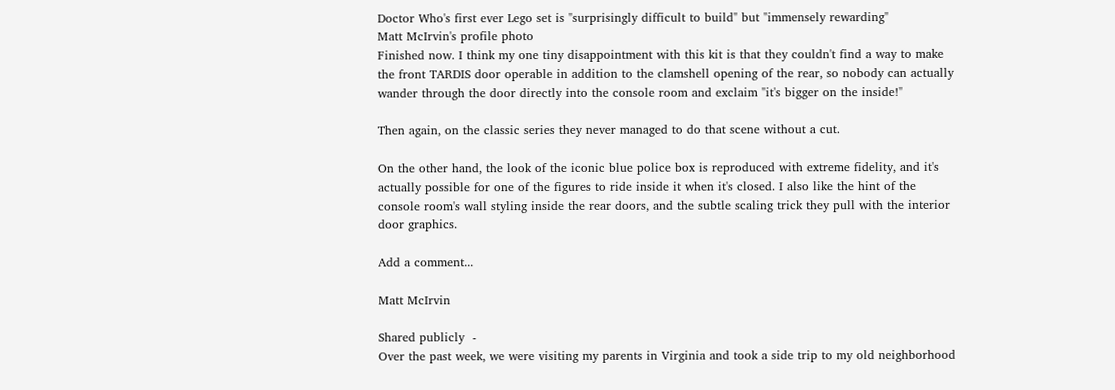Doctor Who's first ever Lego set is "surprisingly difficult to build" but "immensely rewarding"
Matt McIrvin's profile photo
Finished now. I think my one tiny disappointment with this kit is that they couldn't find a way to make the front TARDIS door operable in addition to the clamshell opening of the rear, so nobody can actually wander through the door directly into the console room and exclaim "it's bigger on the inside!"

Then again, on the classic series they never managed to do that scene without a cut.

On the other hand, the look of the iconic blue police box is reproduced with extreme fidelity, and it's actually possible for one of the figures to ride inside it when it's closed. I also like the hint of the console room's wall styling inside the rear doors, and the subtle scaling trick they pull with the interior door graphics.

Add a comment...

Matt McIrvin

Shared publicly  -
Over the past week, we were visiting my parents in Virginia and took a side trip to my old neighborhood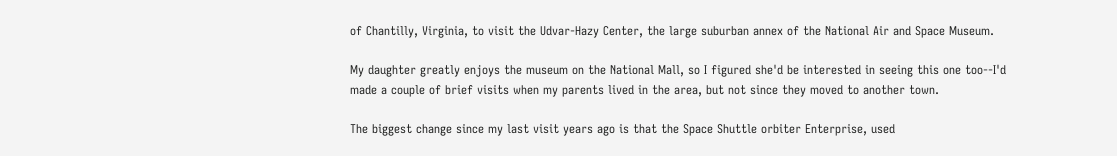of Chantilly, Virginia, to visit the Udvar-Hazy Center, the large suburban annex of the National Air and Space Museum.

My daughter greatly enjoys the museum on the National Mall, so I figured she'd be interested in seeing this one too--I'd made a couple of brief visits when my parents lived in the area, but not since they moved to another town.

The biggest change since my last visit years ago is that the Space Shuttle orbiter Enterprise, used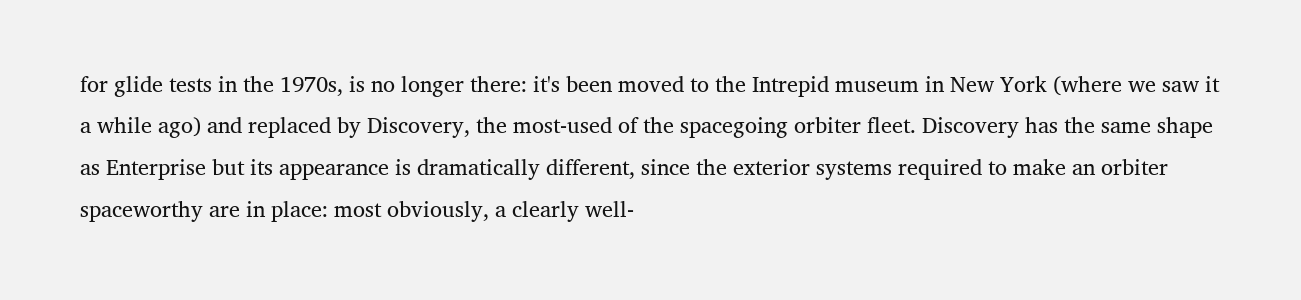for glide tests in the 1970s, is no longer there: it's been moved to the Intrepid museum in New York (where we saw it a while ago) and replaced by Discovery, the most-used of the spacegoing orbiter fleet. Discovery has the same shape as Enterprise but its appearance is dramatically different, since the exterior systems required to make an orbiter spaceworthy are in place: most obviously, a clearly well-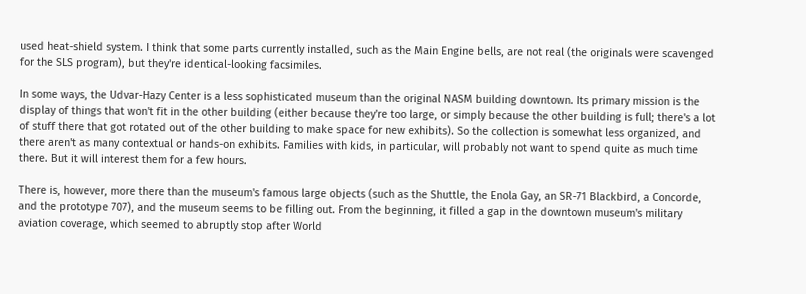used heat-shield system. I think that some parts currently installed, such as the Main Engine bells, are not real (the originals were scavenged for the SLS program), but they're identical-looking facsimiles.

In some ways, the Udvar-Hazy Center is a less sophisticated museum than the original NASM building downtown. Its primary mission is the display of things that won't fit in the other building (either because they're too large, or simply because the other building is full; there's a lot of stuff there that got rotated out of the other building to make space for new exhibits). So the collection is somewhat less organized, and there aren't as many contextual or hands-on exhibits. Families with kids, in particular, will probably not want to spend quite as much time there. But it will interest them for a few hours.

There is, however, more there than the museum's famous large objects (such as the Shuttle, the Enola Gay, an SR-71 Blackbird, a Concorde, and the prototype 707), and the museum seems to be filling out. From the beginning, it filled a gap in the downtown museum's military aviation coverage, which seemed to abruptly stop after World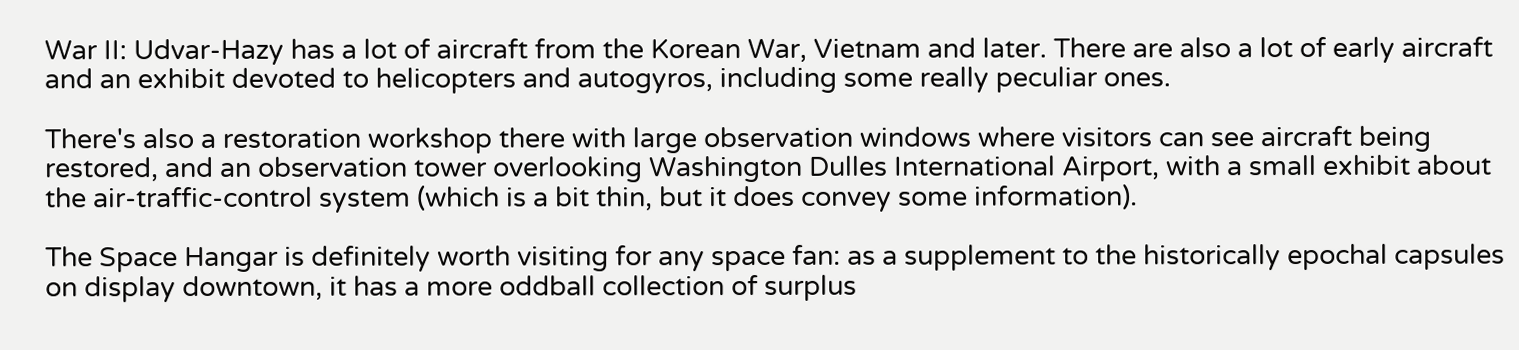War II: Udvar-Hazy has a lot of aircraft from the Korean War, Vietnam and later. There are also a lot of early aircraft and an exhibit devoted to helicopters and autogyros, including some really peculiar ones.

There's also a restoration workshop there with large observation windows where visitors can see aircraft being restored, and an observation tower overlooking Washington Dulles International Airport, with a small exhibit about the air-traffic-control system (which is a bit thin, but it does convey some information).

The Space Hangar is definitely worth visiting for any space fan: as a supplement to the historically epochal capsules on display downtown, it has a more oddball collection of surplus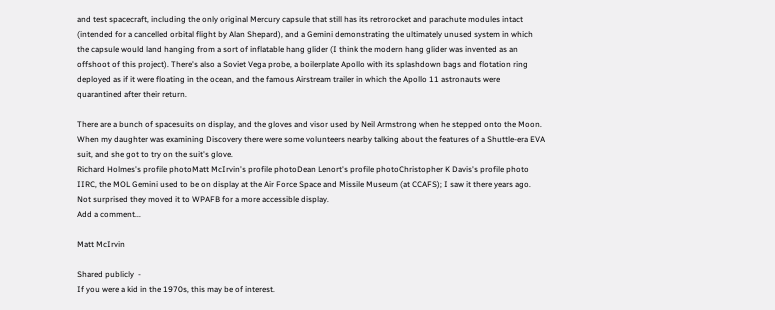and test spacecraft, including the only original Mercury capsule that still has its retrorocket and parachute modules intact (intended for a cancelled orbital flight by Alan Shepard), and a Gemini demonstrating the ultimately unused system in which the capsule would land hanging from a sort of inflatable hang glider (I think the modern hang glider was invented as an offshoot of this project). There's also a Soviet Vega probe, a boilerplate Apollo with its splashdown bags and flotation ring deployed as if it were floating in the ocean, and the famous Airstream trailer in which the Apollo 11 astronauts were quarantined after their return.

There are a bunch of spacesuits on display, and the gloves and visor used by Neil Armstrong when he stepped onto the Moon. When my daughter was examining Discovery there were some volunteers nearby talking about the features of a Shuttle-era EVA suit, and she got to try on the suit's glove.
Richard Holmes's profile photoMatt McIrvin's profile photoDean Lenort's profile photoChristopher K Davis's profile photo
IIRC, the MOL Gemini used to be on display at the Air Force Space and Missile Museum (at CCAFS); I saw it there years ago. Not surprised they moved it to WPAFB for a more accessible display.
Add a comment...

Matt McIrvin

Shared publicly  -
If you were a kid in the 1970s, this may be of interest.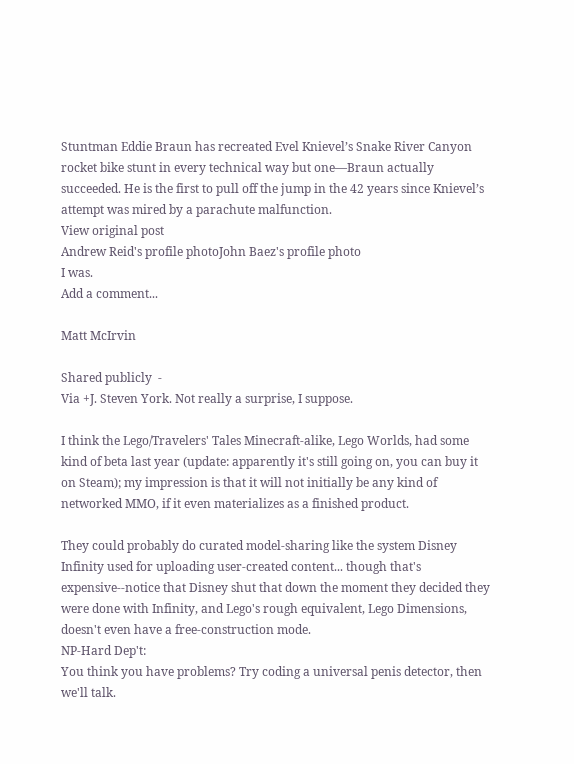Stuntman Eddie Braun has recreated Evel Knievel’s Snake River Canyon rocket bike stunt in every technical way but one—Braun actually succeeded. He is the first to pull off the jump in the 42 years since Knievel’s attempt was mired by a parachute malfunction.
View original post
Andrew Reid's profile photoJohn Baez's profile photo
I was.
Add a comment...

Matt McIrvin

Shared publicly  -
Via +J. Steven York. Not really a surprise, I suppose.

I think the Lego/Travelers' Tales Minecraft-alike, Lego Worlds, had some kind of beta last year (update: apparently it's still going on, you can buy it on Steam); my impression is that it will not initially be any kind of networked MMO, if it even materializes as a finished product.

They could probably do curated model-sharing like the system Disney Infinity used for uploading user-created content... though that's expensive--notice that Disney shut that down the moment they decided they were done with Infinity, and Lego's rough equivalent, Lego Dimensions, doesn't even have a free-construction mode.
NP-Hard Dep't:
You think you have problems? Try coding a universal penis detector, then we'll talk.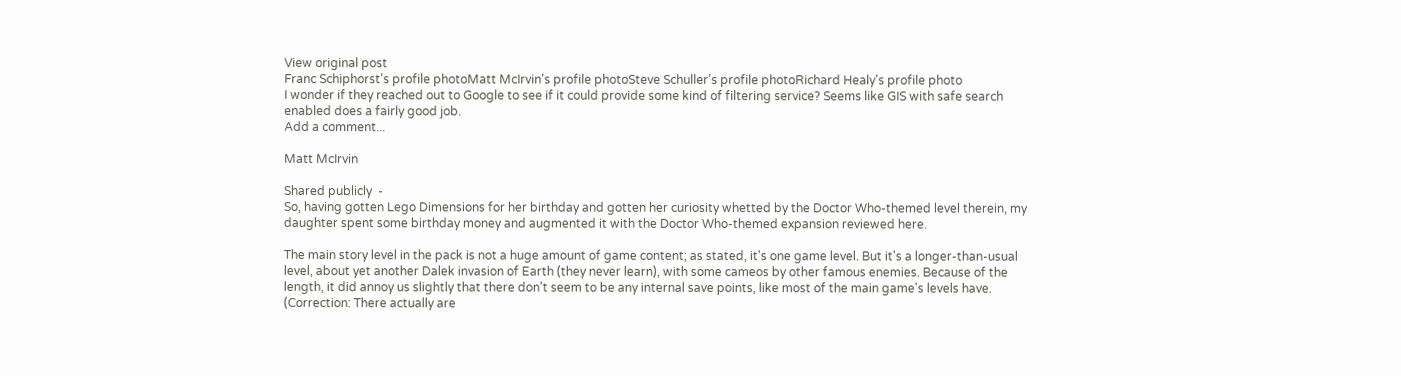View original post
Franc Schiphorst's profile photoMatt McIrvin's profile photoSteve Schuller's profile photoRichard Healy's profile photo
I wonder if they reached out to Google to see if it could provide some kind of filtering service? Seems like GIS with safe search enabled does a fairly good job.
Add a comment...

Matt McIrvin

Shared publicly  -
So, having gotten Lego Dimensions for her birthday and gotten her curiosity whetted by the Doctor Who-themed level therein, my daughter spent some birthday money and augmented it with the Doctor Who-themed expansion reviewed here.

The main story level in the pack is not a huge amount of game content; as stated, it's one game level. But it's a longer-than-usual level, about yet another Dalek invasion of Earth (they never learn), with some cameos by other famous enemies. Because of the length, it did annoy us slightly that there don't seem to be any internal save points, like most of the main game's levels have. (Correction: There actually are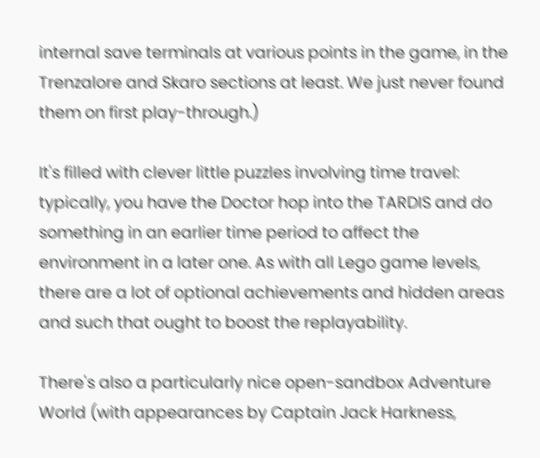internal save terminals at various points in the game, in the Trenzalore and Skaro sections at least. We just never found them on first play-through.)

It's filled with clever little puzzles involving time travel: typically, you have the Doctor hop into the TARDIS and do something in an earlier time period to affect the environment in a later one. As with all Lego game levels, there are a lot of optional achievements and hidden areas and such that ought to boost the replayability.

There's also a particularly nice open-sandbox Adventure World (with appearances by Captain Jack Harkness,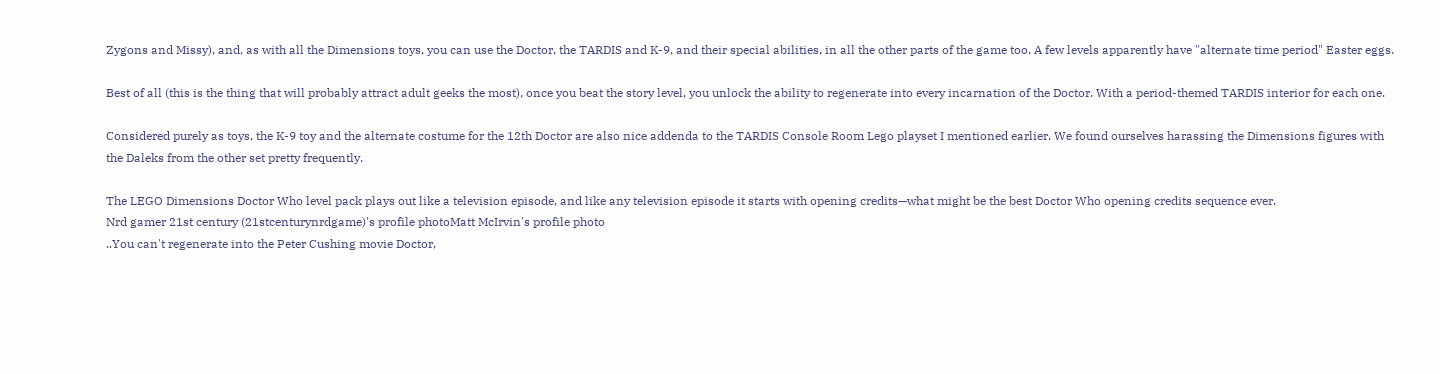Zygons and Missy), and, as with all the Dimensions toys, you can use the Doctor, the TARDIS and K-9, and their special abilities, in all the other parts of the game too. A few levels apparently have "alternate time period" Easter eggs.

Best of all (this is the thing that will probably attract adult geeks the most), once you beat the story level, you unlock the ability to regenerate into every incarnation of the Doctor. With a period-themed TARDIS interior for each one.

Considered purely as toys, the K-9 toy and the alternate costume for the 12th Doctor are also nice addenda to the TARDIS Console Room Lego playset I mentioned earlier. We found ourselves harassing the Dimensions figures with the Daleks from the other set pretty frequently.

The LEGO Dimensions Doctor Who level pack plays out like a television episode, and like any television episode it starts with opening credits—what might be the best Doctor Who opening credits sequence ever.
Nrd gamer 21st century (21stcenturynrdgame)'s profile photoMatt McIrvin's profile photo
..You can't regenerate into the Peter Cushing movie Doctor,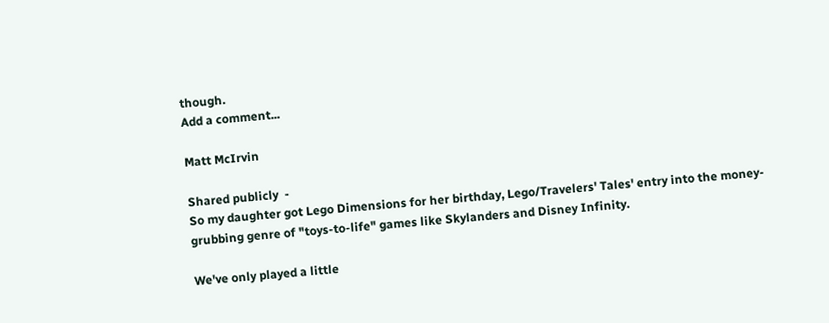though.
Add a comment...

Matt McIrvin

Shared publicly  -
So my daughter got Lego Dimensions for her birthday, Lego/Travelers' Tales' entry into the money-grubbing genre of "toys-to-life" games like Skylanders and Disney Infinity.

We've only played a little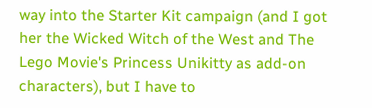way into the Starter Kit campaign (and I got her the Wicked Witch of the West and The Lego Movie's Princess Unikitty as add-on characters), but I have to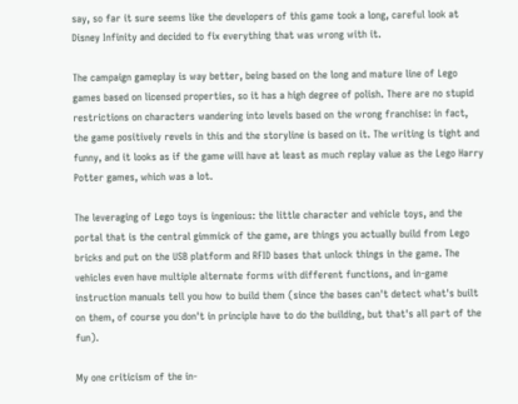say, so far it sure seems like the developers of this game took a long, careful look at Disney Infinity and decided to fix everything that was wrong with it.

The campaign gameplay is way better, being based on the long and mature line of Lego games based on licensed properties, so it has a high degree of polish. There are no stupid restrictions on characters wandering into levels based on the wrong franchise: in fact, the game positively revels in this and the storyline is based on it. The writing is tight and funny, and it looks as if the game will have at least as much replay value as the Lego Harry Potter games, which was a lot.

The leveraging of Lego toys is ingenious: the little character and vehicle toys, and the portal that is the central gimmick of the game, are things you actually build from Lego bricks and put on the USB platform and RFID bases that unlock things in the game. The vehicles even have multiple alternate forms with different functions, and in-game instruction manuals tell you how to build them (since the bases can't detect what's built on them, of course you don't in principle have to do the building, but that's all part of the fun).

My one criticism of the in-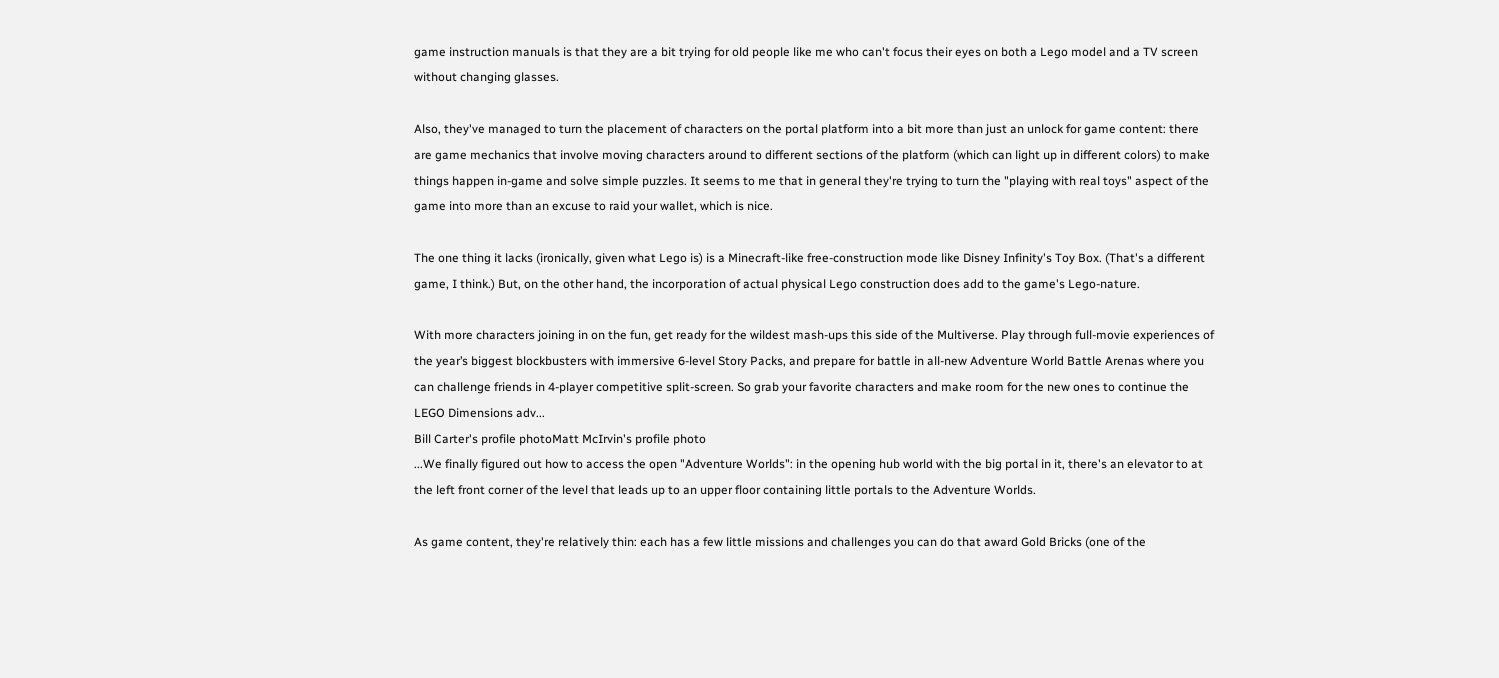game instruction manuals is that they are a bit trying for old people like me who can't focus their eyes on both a Lego model and a TV screen without changing glasses.

Also, they've managed to turn the placement of characters on the portal platform into a bit more than just an unlock for game content: there are game mechanics that involve moving characters around to different sections of the platform (which can light up in different colors) to make things happen in-game and solve simple puzzles. It seems to me that in general they're trying to turn the "playing with real toys" aspect of the game into more than an excuse to raid your wallet, which is nice.

The one thing it lacks (ironically, given what Lego is) is a Minecraft-like free-construction mode like Disney Infinity's Toy Box. (That's a different game, I think.) But, on the other hand, the incorporation of actual physical Lego construction does add to the game's Lego-nature.

With more characters joining in on the fun, get ready for the wildest mash-ups this side of the Multiverse. Play through full-movie experiences of the year’s biggest blockbusters with immersive 6-level Story Packs, and prepare for battle in all-new Adventure World Battle Arenas where you can challenge friends in 4-player competitive split-screen. So grab your favorite characters and make room for the new ones to continue the LEGO Dimensions adv...
Bill Carter's profile photoMatt McIrvin's profile photo
...We finally figured out how to access the open "Adventure Worlds": in the opening hub world with the big portal in it, there's an elevator to at the left front corner of the level that leads up to an upper floor containing little portals to the Adventure Worlds.

As game content, they're relatively thin: each has a few little missions and challenges you can do that award Gold Bricks (one of the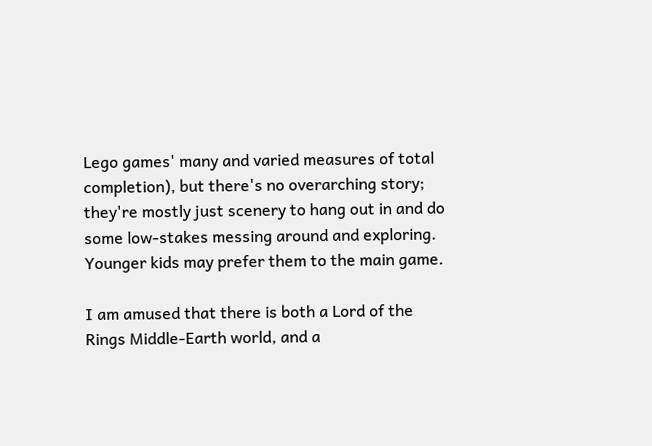Lego games' many and varied measures of total completion), but there's no overarching story; they're mostly just scenery to hang out in and do some low-stakes messing around and exploring. Younger kids may prefer them to the main game.

I am amused that there is both a Lord of the Rings Middle-Earth world, and a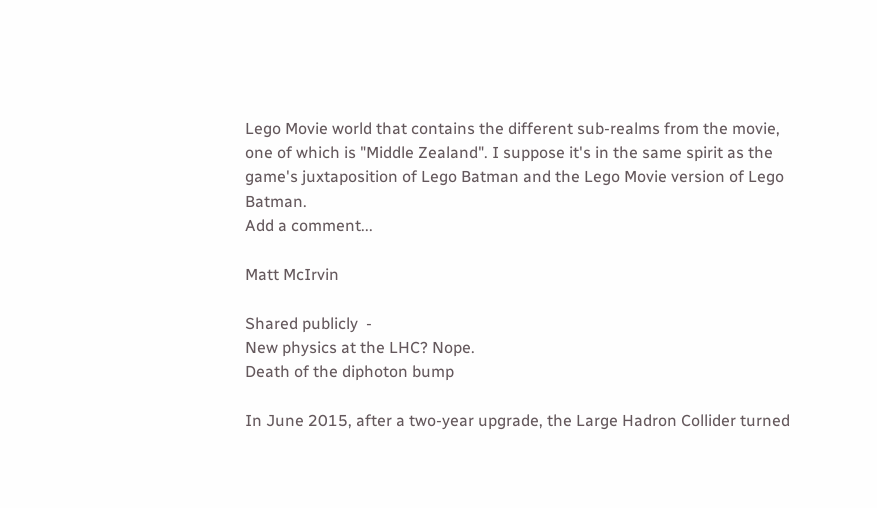Lego Movie world that contains the different sub-realms from the movie, one of which is "Middle Zealand". I suppose it's in the same spirit as the game's juxtaposition of Lego Batman and the Lego Movie version of Lego Batman.
Add a comment...

Matt McIrvin

Shared publicly  -
New physics at the LHC? Nope.
Death of the diphoton bump

In June 2015, after a two-year upgrade, the Large Hadron Collider turned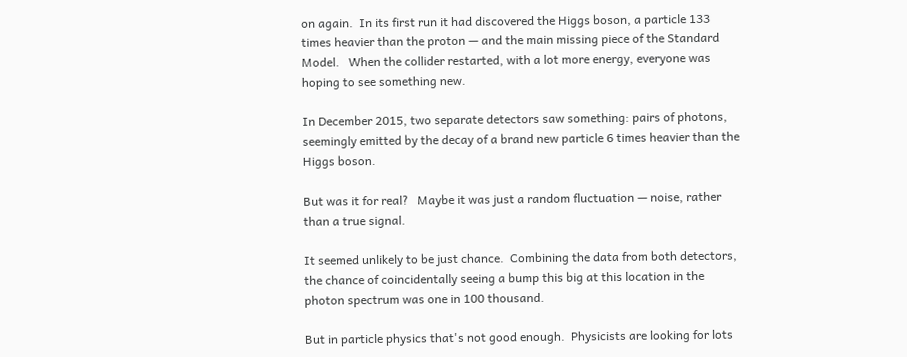on again.  In its first run it had discovered the Higgs boson, a particle 133 times heavier than the proton — and the main missing piece of the Standard Model.   When the collider restarted, with a lot more energy, everyone was hoping to see something new.

In December 2015, two separate detectors saw something: pairs of photons, seemingly emitted by the decay of a brand new particle 6 times heavier than the Higgs boson.

But was it for real?   Maybe it was just a random fluctuation — noise, rather than a true signal.

It seemed unlikely to be just chance.  Combining the data from both detectors, the chance of coincidentally seeing a bump this big at this location in the photon spectrum was one in 100 thousand.

But in particle physics that's not good enough.  Physicists are looking for lots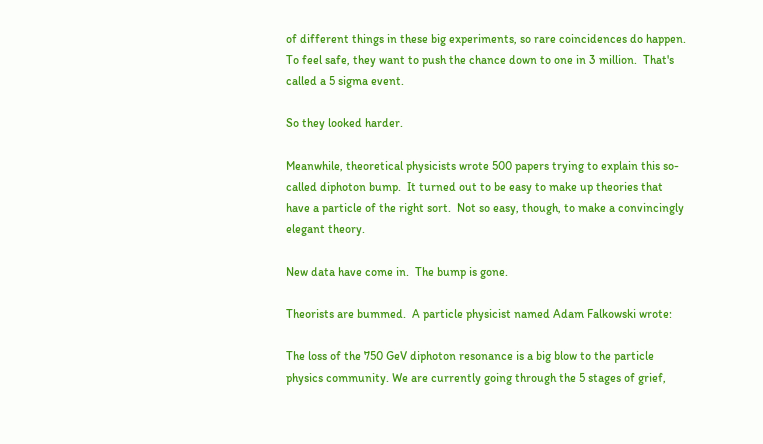of different things in these big experiments, so rare coincidences do happen.  To feel safe, they want to push the chance down to one in 3 million.  That's called a 5 sigma event.

So they looked harder.

Meanwhile, theoretical physicists wrote 500 papers trying to explain this so-called diphoton bump.  It turned out to be easy to make up theories that have a particle of the right sort.  Not so easy, though, to make a convincingly elegant theory.

New data have come in.  The bump is gone.

Theorists are bummed.  A particle physicist named Adam Falkowski wrote:

The loss of the 750 GeV diphoton resonance is a big blow to the particle physics community. We are currently going through the 5 stages of grief,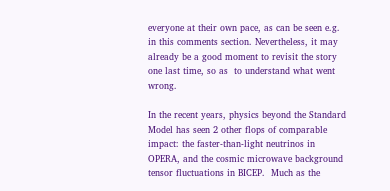everyone at their own pace, as can be seen e.g. in this comments section. Nevertheless, it may already be a good moment to revisit the story one last time, so as  to understand what went wrong.

In the recent years, physics beyond the Standard Model has seen 2 other flops of comparable impact: the faster-than-light neutrinos in OPERA, and the cosmic microwave background tensor fluctuations in BICEP.  Much as the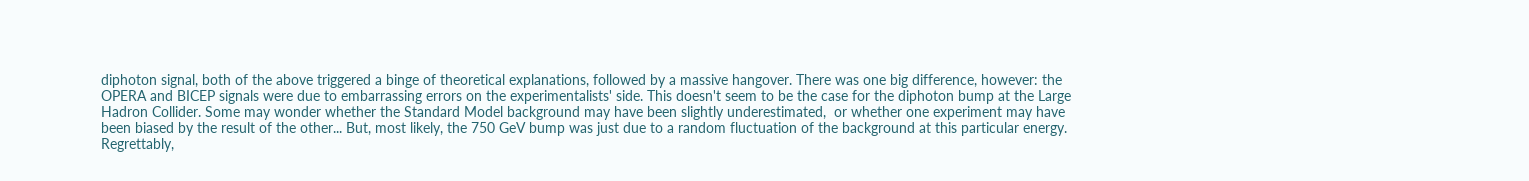diphoton signal, both of the above triggered a binge of theoretical explanations, followed by a massive hangover. There was one big difference, however: the OPERA and BICEP signals were due to embarrassing errors on the experimentalists' side. This doesn't seem to be the case for the diphoton bump at the Large Hadron Collider. Some may wonder whether the Standard Model background may have been slightly underestimated,  or whether one experiment may have been biased by the result of the other... But, most likely, the 750 GeV bump was just due to a random fluctuation of the background at this particular energy. Regrettably,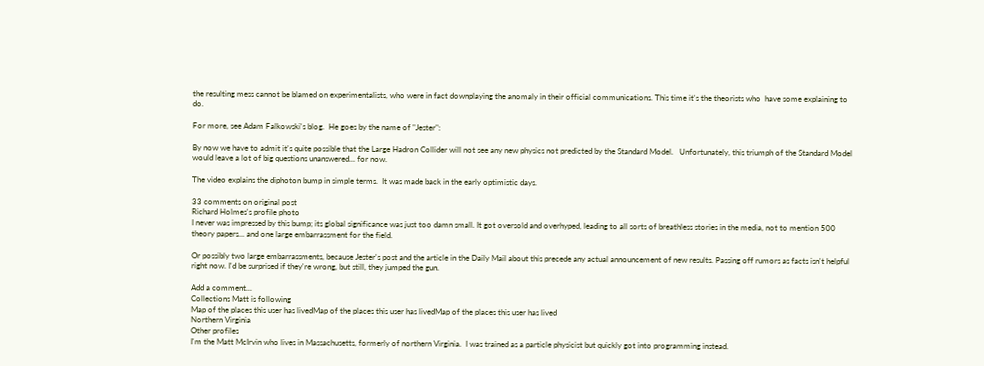the resulting mess cannot be blamed on experimentalists, who were in fact downplaying the anomaly in their official communications. This time it's the theorists who  have some explaining to do.

For more, see Adam Falkowski's blog.  He goes by the name of "Jester":

By now we have to admit it's quite possible that the Large Hadron Collider will not see any new physics not predicted by the Standard Model.   Unfortunately, this triumph of the Standard Model would leave a lot of big questions unanswered... for now.

The video explains the diphoton bump in simple terms.  It was made back in the early optimistic days.

33 comments on original post
Richard Holmes's profile photo
I never was impressed by this bump; its global significance was just too damn small. It got oversold and overhyped, leading to all sorts of breathless stories in the media, not to mention 500 theory papers... and one large embarrassment for the field.

Or possibly two large embarrassments, because Jester's post and the article in the Daily Mail about this precede any actual announcement of new results. Passing off rumors as facts isn't helpful right now. I'd be surprised if they're wrong, but still, they jumped the gun.

Add a comment...
Collections Matt is following
Map of the places this user has livedMap of the places this user has livedMap of the places this user has lived
Northern Virginia
Other profiles
I'm the Matt McIrvin who lives in Massachusetts, formerly of northern Virginia.  I was trained as a particle physicist but quickly got into programming instead.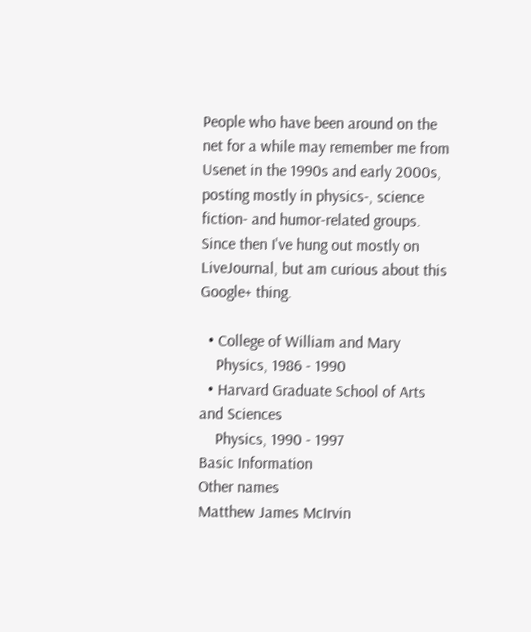People who have been around on the net for a while may remember me from Usenet in the 1990s and early 2000s, posting mostly in physics-, science fiction- and humor-related groups. Since then I've hung out mostly on LiveJournal, but am curious about this Google+ thing.

  • College of William and Mary
    Physics, 1986 - 1990
  • Harvard Graduate School of Arts and Sciences
    Physics, 1990 - 1997
Basic Information
Other names
Matthew James McIrvin